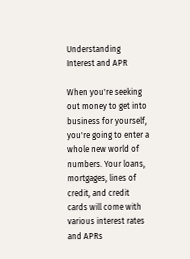Understanding Interest and APR

When you're seeking out money to get into business for yourself, you're going to enter a whole new world of numbers. Your loans, mortgages, lines of credit, and credit cards will come with various interest rates and APRs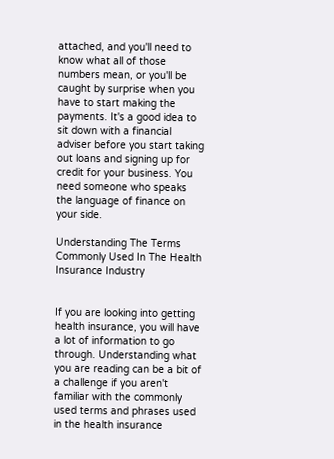attached, and you'll need to know what all of those numbers mean, or you'll be caught by surprise when you have to start making the payments. It's a good idea to sit down with a financial adviser before you start taking out loans and signing up for credit for your business. You need someone who speaks the language of finance on your side.

Understanding The Terms Commonly Used In The Health Insurance Industry


If you are looking into getting health insurance, you will have a lot of information to go through. Understanding what you are reading can be a bit of a challenge if you aren't familiar with the commonly used terms and phrases used in the health insurance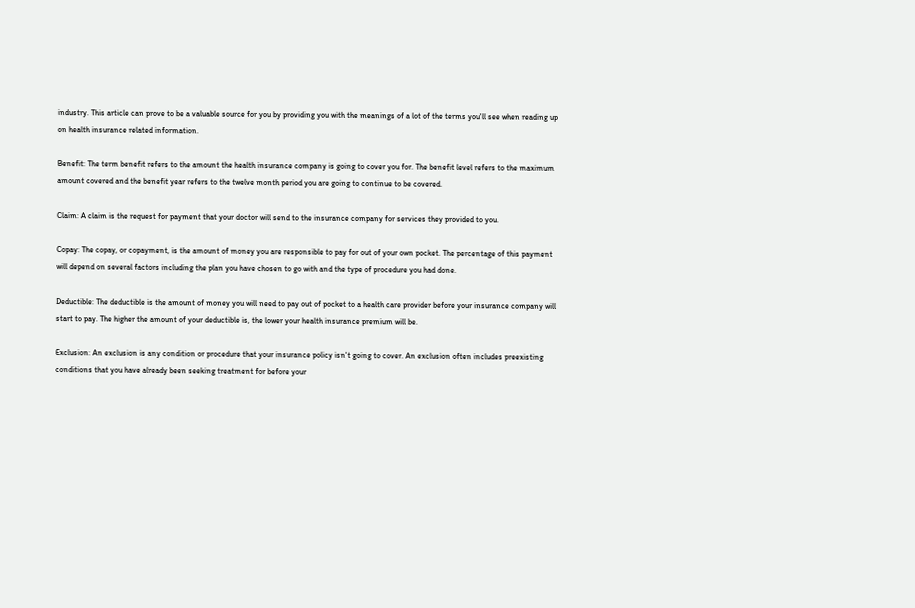industry. This article can prove to be a valuable source for you by providing you with the meanings of a lot of the terms you'll see when reading up on health insurance related information.

Benefit: The term benefit refers to the amount the health insurance company is going to cover you for. The benefit level refers to the maximum amount covered and the benefit year refers to the twelve month period you are going to continue to be covered.

Claim: A claim is the request for payment that your doctor will send to the insurance company for services they provided to you.

Copay: The copay, or copayment, is the amount of money you are responsible to pay for out of your own pocket. The percentage of this payment will depend on several factors including the plan you have chosen to go with and the type of procedure you had done.

Deductible: The deductible is the amount of money you will need to pay out of pocket to a health care provider before your insurance company will start to pay. The higher the amount of your deductible is, the lower your health insurance premium will be.

Exclusion: An exclusion is any condition or procedure that your insurance policy isn't going to cover. An exclusion often includes preexisting conditions that you have already been seeking treatment for before your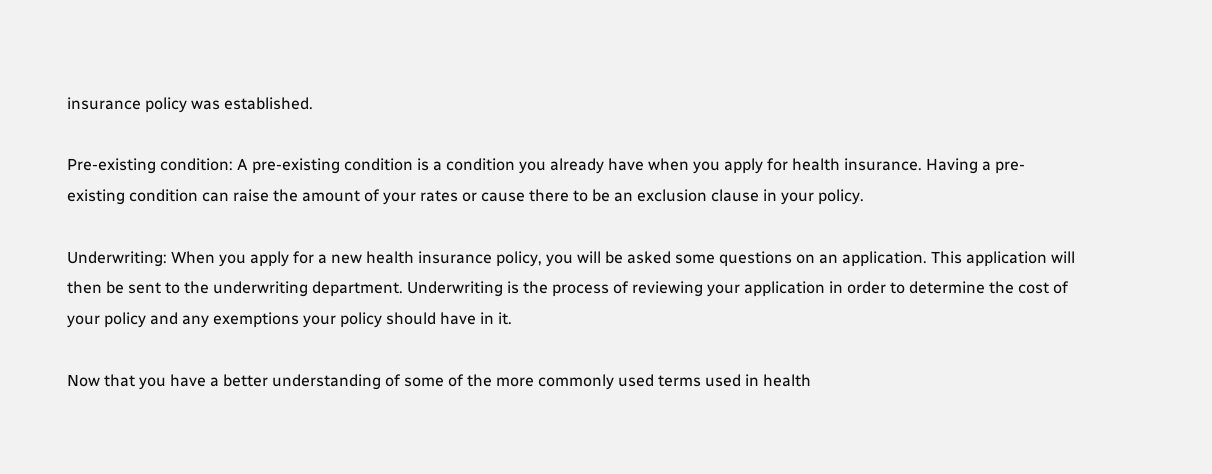insurance policy was established.

Pre-existing condition: A pre-existing condition is a condition you already have when you apply for health insurance. Having a pre-existing condition can raise the amount of your rates or cause there to be an exclusion clause in your policy.

Underwriting: When you apply for a new health insurance policy, you will be asked some questions on an application. This application will then be sent to the underwriting department. Underwriting is the process of reviewing your application in order to determine the cost of your policy and any exemptions your policy should have in it.

Now that you have a better understanding of some of the more commonly used terms used in health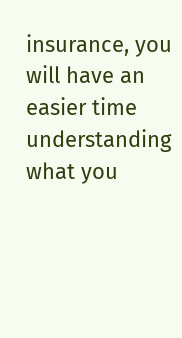insurance, you will have an easier time understanding what you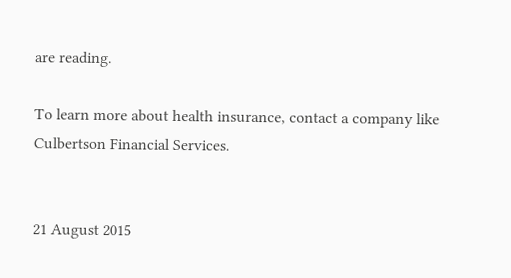are reading.

To learn more about health insurance, contact a company like Culbertson Financial Services.


21 August 2015